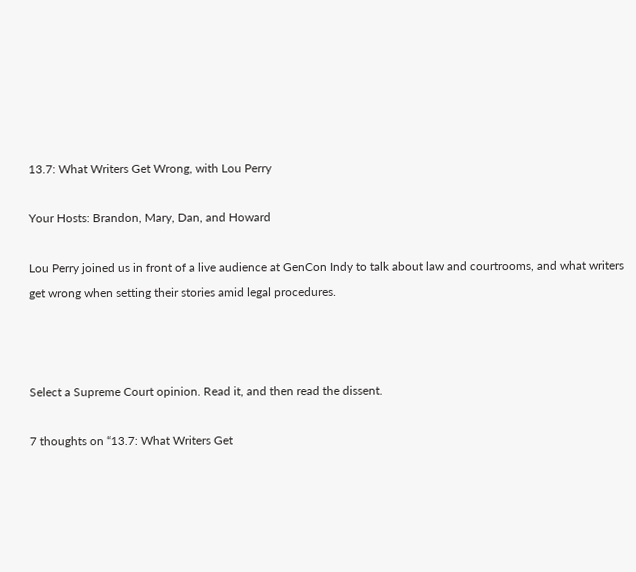13.7: What Writers Get Wrong, with Lou Perry

Your Hosts: Brandon, Mary, Dan, and Howard

Lou Perry joined us in front of a live audience at GenCon Indy to talk about law and courtrooms, and what writers get wrong when setting their stories amid legal procedures.



Select a Supreme Court opinion. Read it, and then read the dissent.

7 thoughts on “13.7: What Writers Get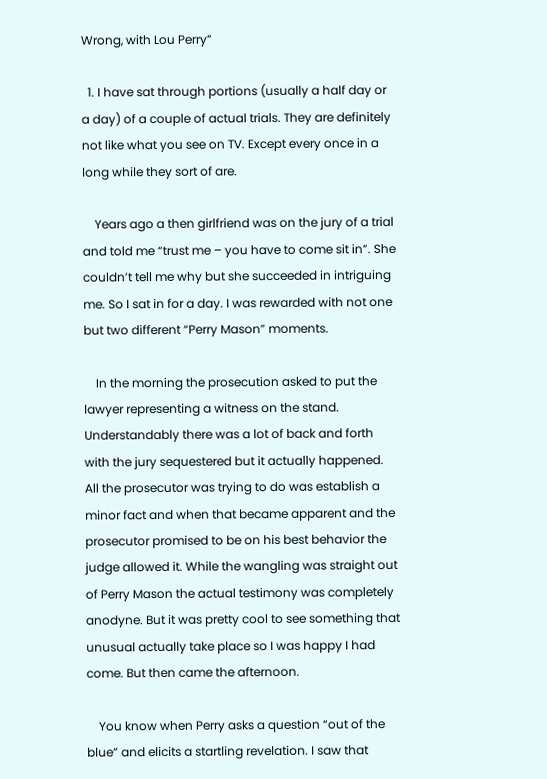Wrong, with Lou Perry”

  1. I have sat through portions (usually a half day or a day) of a couple of actual trials. They are definitely not like what you see on TV. Except every once in a long while they sort of are.

    Years ago a then girlfriend was on the jury of a trial and told me “trust me – you have to come sit in”. She couldn’t tell me why but she succeeded in intriguing me. So I sat in for a day. I was rewarded with not one but two different “Perry Mason” moments.

    In the morning the prosecution asked to put the lawyer representing a witness on the stand. Understandably there was a lot of back and forth with the jury sequestered but it actually happened. All the prosecutor was trying to do was establish a minor fact and when that became apparent and the prosecutor promised to be on his best behavior the judge allowed it. While the wangling was straight out of Perry Mason the actual testimony was completely anodyne. But it was pretty cool to see something that unusual actually take place so I was happy I had come. But then came the afternoon.

    You know when Perry asks a question “out of the blue” and elicits a startling revelation. I saw that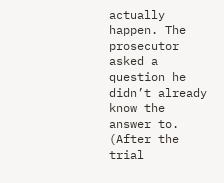actually happen. The prosecutor asked a question he didn’t already know the answer to. (After the trial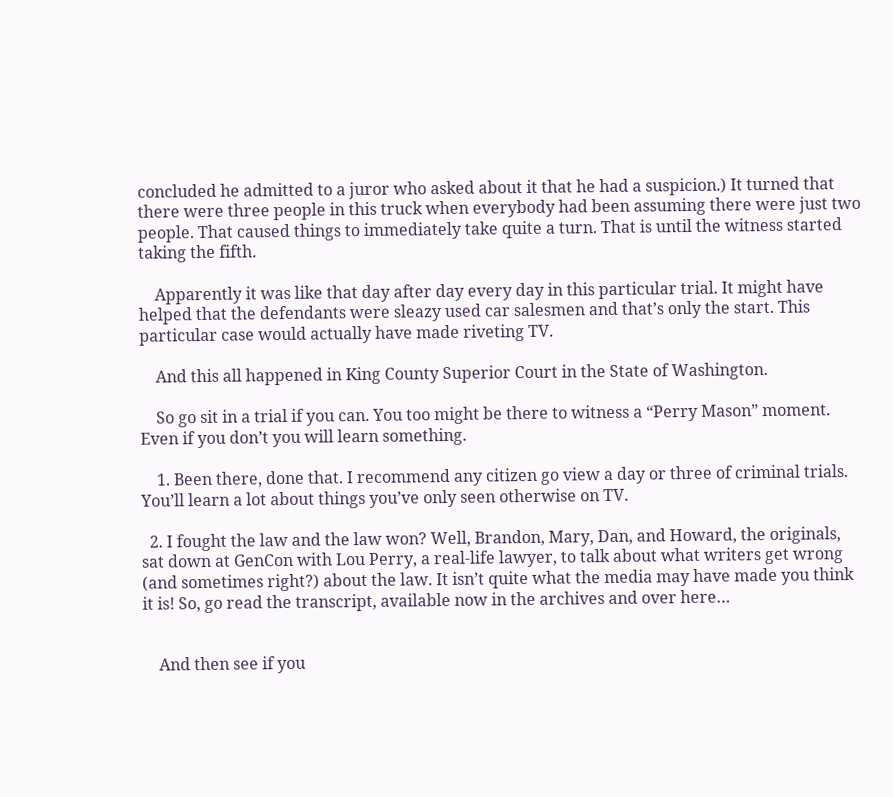concluded he admitted to a juror who asked about it that he had a suspicion.) It turned that there were three people in this truck when everybody had been assuming there were just two people. That caused things to immediately take quite a turn. That is until the witness started taking the fifth.

    Apparently it was like that day after day every day in this particular trial. It might have helped that the defendants were sleazy used car salesmen and that’s only the start. This particular case would actually have made riveting TV.

    And this all happened in King County Superior Court in the State of Washington.

    So go sit in a trial if you can. You too might be there to witness a “Perry Mason” moment. Even if you don’t you will learn something.

    1. Been there, done that. I recommend any citizen go view a day or three of criminal trials. You’ll learn a lot about things you’ve only seen otherwise on TV.

  2. I fought the law and the law won? Well, Brandon, Mary, Dan, and Howard, the originals, sat down at GenCon with Lou Perry, a real-life lawyer, to talk about what writers get wrong (and sometimes right?) about the law. It isn’t quite what the media may have made you think it is! So, go read the transcript, available now in the archives and over here…


    And then see if you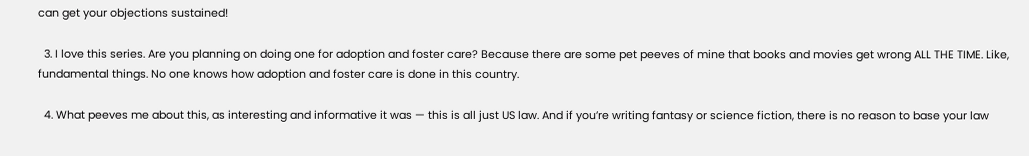can get your objections sustained!

  3. I love this series. Are you planning on doing one for adoption and foster care? Because there are some pet peeves of mine that books and movies get wrong ALL THE TIME. Like, fundamental things. No one knows how adoption and foster care is done in this country.

  4. What peeves me about this, as interesting and informative it was — this is all just US law. And if you’re writing fantasy or science fiction, there is no reason to base your law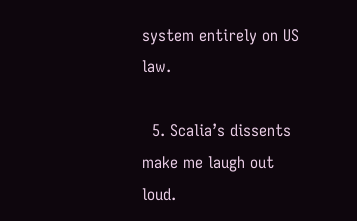system entirely on US law.

  5. Scalia’s dissents make me laugh out loud.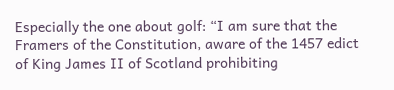Especially the one about golf: “I am sure that the Framers of the Constitution, aware of the 1457 edict of King James II of Scotland prohibiting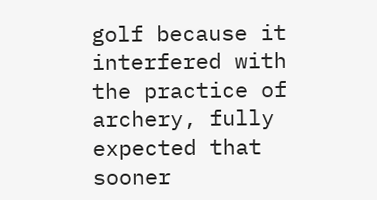golf because it interfered with the practice of archery, fully expected that sooner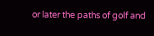or later the paths of golf and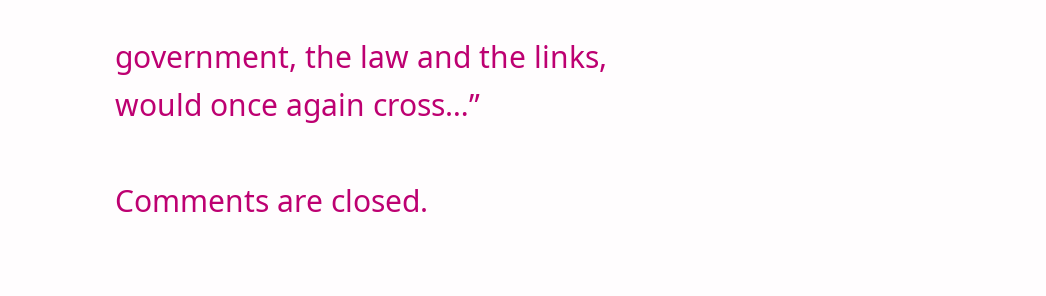government, the law and the links, would once again cross…”

Comments are closed.